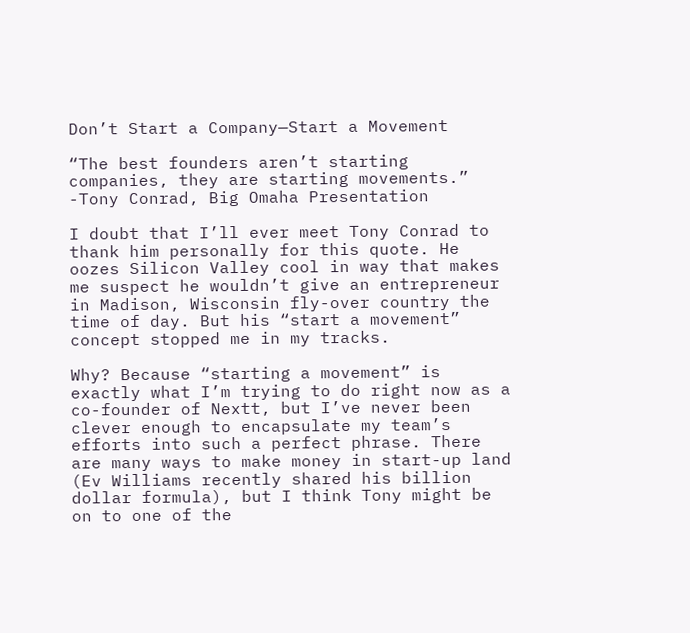Don’t Start a Company—Start a Movement

“The best founders aren’t starting companies, they are starting movements.” -Tony Conrad, Big Omaha Presentation

I doubt that I’ll ever meet Tony Conrad to thank him personally for this quote. He oozes Silicon Valley cool in way that makes me suspect he wouldn’t give an entrepreneur in Madison, Wisconsin fly-over country the time of day. But his “start a movement” concept stopped me in my tracks.

Why? Because “starting a movement” is exactly what I’m trying to do right now as a co-founder of Nextt, but I’ve never been clever enough to encapsulate my team’s efforts into such a perfect phrase. There are many ways to make money in start-up land (Ev Williams recently shared his billion dollar formula), but I think Tony might be on to one of the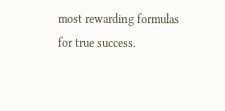most rewarding formulas for true success.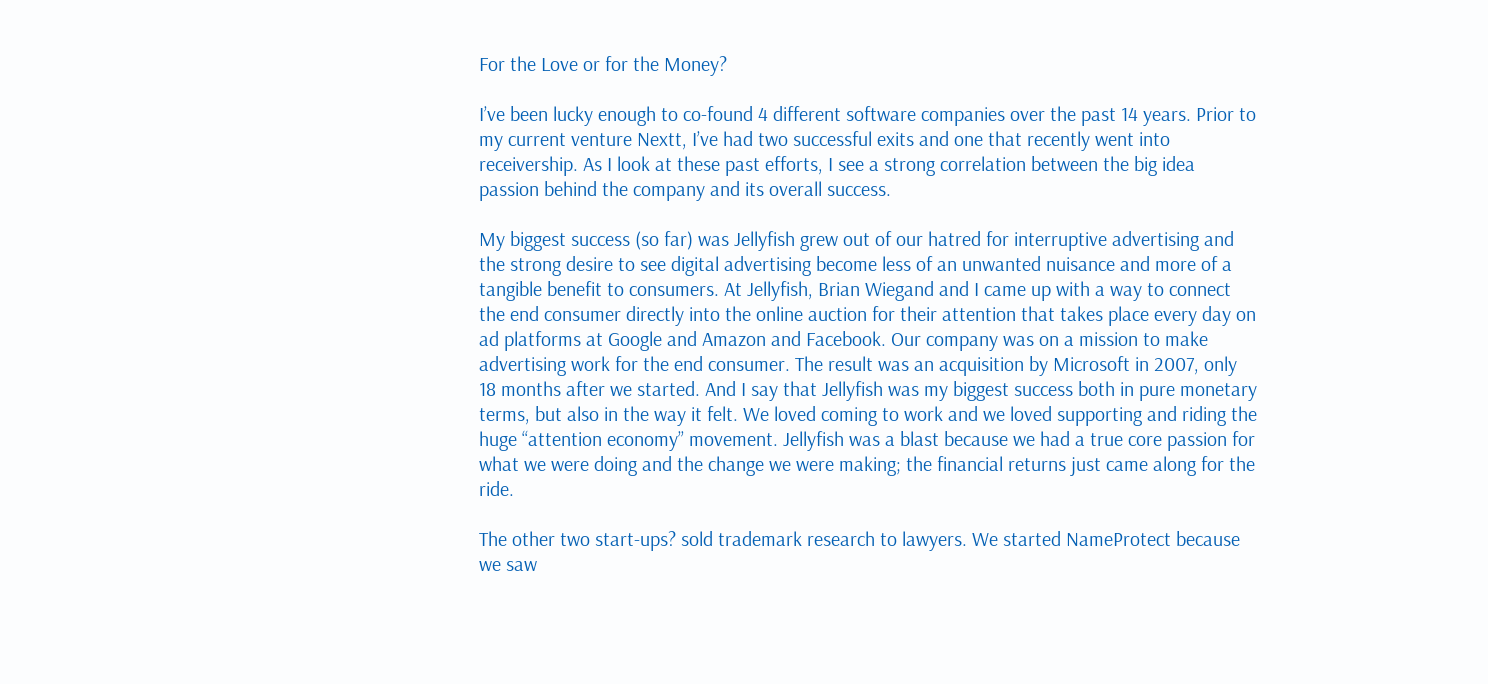For the Love or for the Money?

I’ve been lucky enough to co-found 4 different software companies over the past 14 years. Prior to my current venture Nextt, I’ve had two successful exits and one that recently went into receivership. As I look at these past efforts, I see a strong correlation between the big idea passion behind the company and its overall success.

My biggest success (so far) was Jellyfish grew out of our hatred for interruptive advertising and the strong desire to see digital advertising become less of an unwanted nuisance and more of a tangible benefit to consumers. At Jellyfish, Brian Wiegand and I came up with a way to connect the end consumer directly into the online auction for their attention that takes place every day on ad platforms at Google and Amazon and Facebook. Our company was on a mission to make advertising work for the end consumer. The result was an acquisition by Microsoft in 2007, only 18 months after we started. And I say that Jellyfish was my biggest success both in pure monetary terms, but also in the way it felt. We loved coming to work and we loved supporting and riding the huge “attention economy” movement. Jellyfish was a blast because we had a true core passion for what we were doing and the change we were making; the financial returns just came along for the ride.

The other two start-ups? sold trademark research to lawyers. We started NameProtect because we saw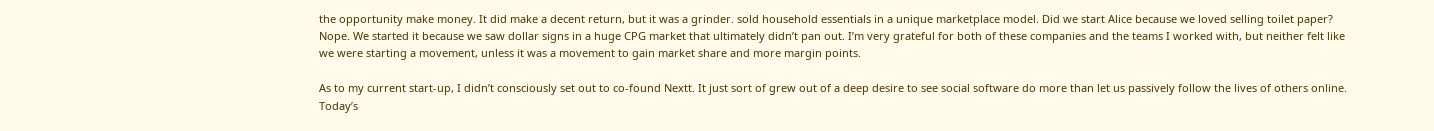the opportunity make money. It did make a decent return, but it was a grinder. sold household essentials in a unique marketplace model. Did we start Alice because we loved selling toilet paper? Nope. We started it because we saw dollar signs in a huge CPG market that ultimately didn’t pan out. I’m very grateful for both of these companies and the teams I worked with, but neither felt like we were starting a movement, unless it was a movement to gain market share and more margin points.

As to my current start-up, I didn’t consciously set out to co-found Nextt. It just sort of grew out of a deep desire to see social software do more than let us passively follow the lives of others online.  Today’s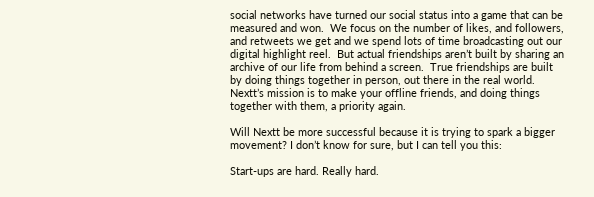social networks have turned our social status into a game that can be measured and won.  We focus on the number of likes, and followers, and retweets we get and we spend lots of time broadcasting out our digital highlight reel.  But actual friendships aren’t built by sharing an archive of our life from behind a screen.  True friendships are built by doing things together in person, out there in the real world.  Nextt’s mission is to make your offline friends, and doing things together with them, a priority again.

Will Nextt be more successful because it is trying to spark a bigger movement? I don’t know for sure, but I can tell you this:

Start-ups are hard. Really hard.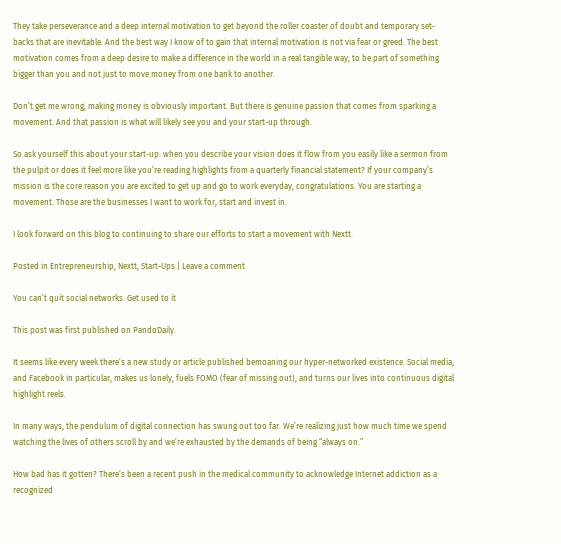They take perseverance and a deep internal motivation to get beyond the roller coaster of doubt and temporary set-backs that are inevitable. And the best way I know of to gain that internal motivation is not via fear or greed. The best motivation comes from a deep desire to make a difference in the world in a real tangible way; to be part of something bigger than you and not just to move money from one bank to another.

Don’t get me wrong, making money is obviously important. But there is genuine passion that comes from sparking a movement. And that passion is what will likely see you and your start-up through.

So ask yourself this about your start-up: when you describe your vision does it flow from you easily like a sermon from the pulpit or does it feel more like you’re reading highlights from a quarterly financial statement? If your company’s mission is the core reason you are excited to get up and go to work everyday, congratulations. You are starting a movement. Those are the businesses I want to work for, start and invest in.

I look forward on this blog to continuing to share our efforts to start a movement with Nextt.

Posted in Entrepreneurship, Nextt, Start-Ups | Leave a comment

You can’t quit social networks. Get used to it

This post was first published on PandoDaily.

It seems like every week there’s a new study or article published bemoaning our hyper-networked existence. Social media, and Facebook in particular, makes us lonely, fuels FOMO (fear of missing out), and turns our lives into continuous digital highlight reels.

In many ways, the pendulum of digital connection has swung out too far. We’re realizing just how much time we spend watching the lives of others scroll by and we’re exhausted by the demands of being “always on.”

How bad has it gotten? There’s been a recent push in the medical community to acknowledge Internet addiction as a recognized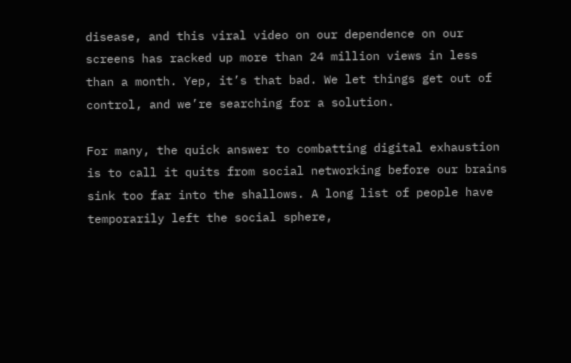disease, and this viral video on our dependence on our screens has racked up more than 24 million views in less than a month. Yep, it’s that bad. We let things get out of control, and we’re searching for a solution.

For many, the quick answer to combatting digital exhaustion is to call it quits from social networking before our brains sink too far into the shallows. A long list of people have temporarily left the social sphere,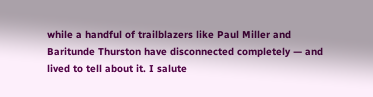while a handful of trailblazers like Paul Miller and Baritunde Thurston have disconnected completely — and lived to tell about it. I salute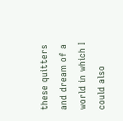these quitters and dream of a world in which I could also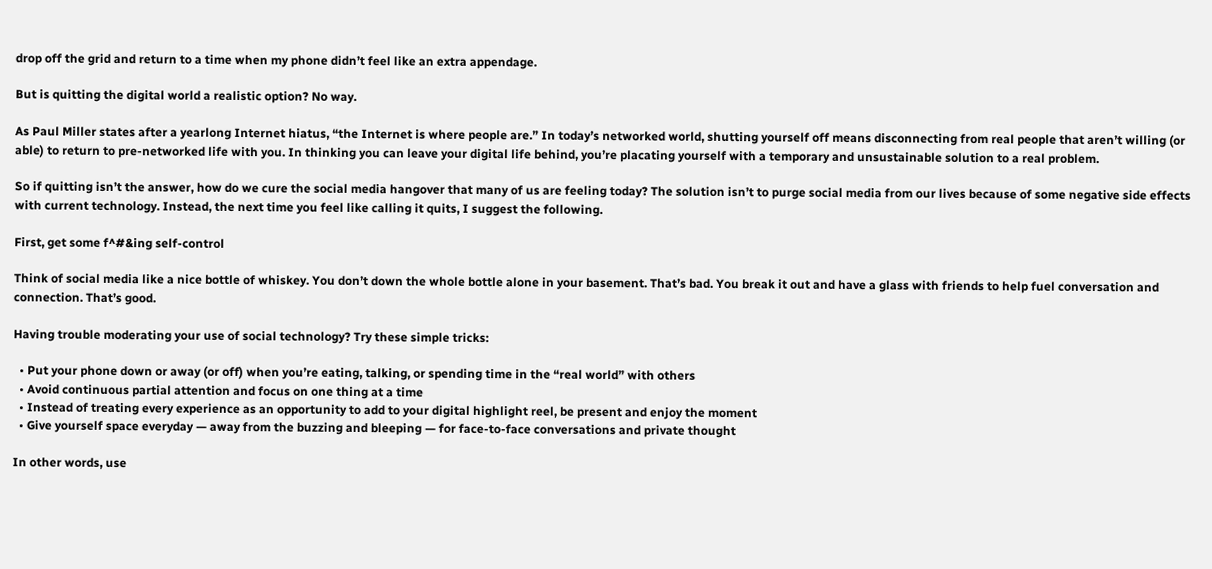drop off the grid and return to a time when my phone didn’t feel like an extra appendage.

But is quitting the digital world a realistic option? No way.

As Paul Miller states after a yearlong Internet hiatus, “the Internet is where people are.” In today’s networked world, shutting yourself off means disconnecting from real people that aren’t willing (or able) to return to pre-networked life with you. In thinking you can leave your digital life behind, you’re placating yourself with a temporary and unsustainable solution to a real problem.

So if quitting isn’t the answer, how do we cure the social media hangover that many of us are feeling today? The solution isn’t to purge social media from our lives because of some negative side effects with current technology. Instead, the next time you feel like calling it quits, I suggest the following.

First, get some f^#&ing self-control

Think of social media like a nice bottle of whiskey. You don’t down the whole bottle alone in your basement. That’s bad. You break it out and have a glass with friends to help fuel conversation and connection. That’s good.

Having trouble moderating your use of social technology? Try these simple tricks:

  • Put your phone down or away (or off) when you’re eating, talking, or spending time in the “real world” with others
  • Avoid continuous partial attention and focus on one thing at a time
  • Instead of treating every experience as an opportunity to add to your digital highlight reel, be present and enjoy the moment
  • Give yourself space everyday — away from the buzzing and bleeping — for face-to-face conversations and private thought

In other words, use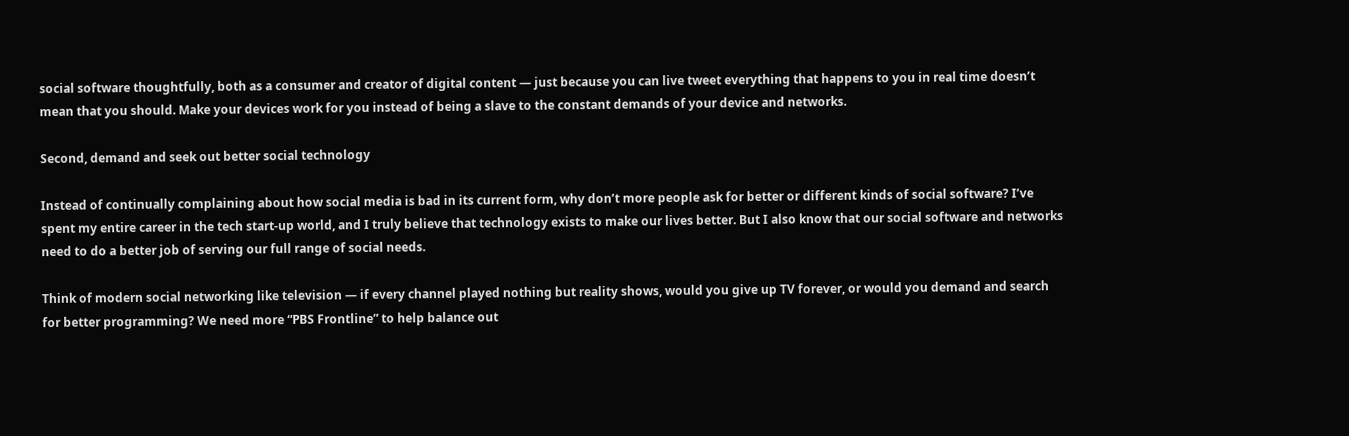social software thoughtfully, both as a consumer and creator of digital content — just because you can live tweet everything that happens to you in real time doesn’t mean that you should. Make your devices work for you instead of being a slave to the constant demands of your device and networks.

Second, demand and seek out better social technology

Instead of continually complaining about how social media is bad in its current form, why don’t more people ask for better or different kinds of social software? I’ve spent my entire career in the tech start-up world, and I truly believe that technology exists to make our lives better. But I also know that our social software and networks need to do a better job of serving our full range of social needs.

Think of modern social networking like television — if every channel played nothing but reality shows, would you give up TV forever, or would you demand and search for better programming? We need more “PBS Frontline” to help balance out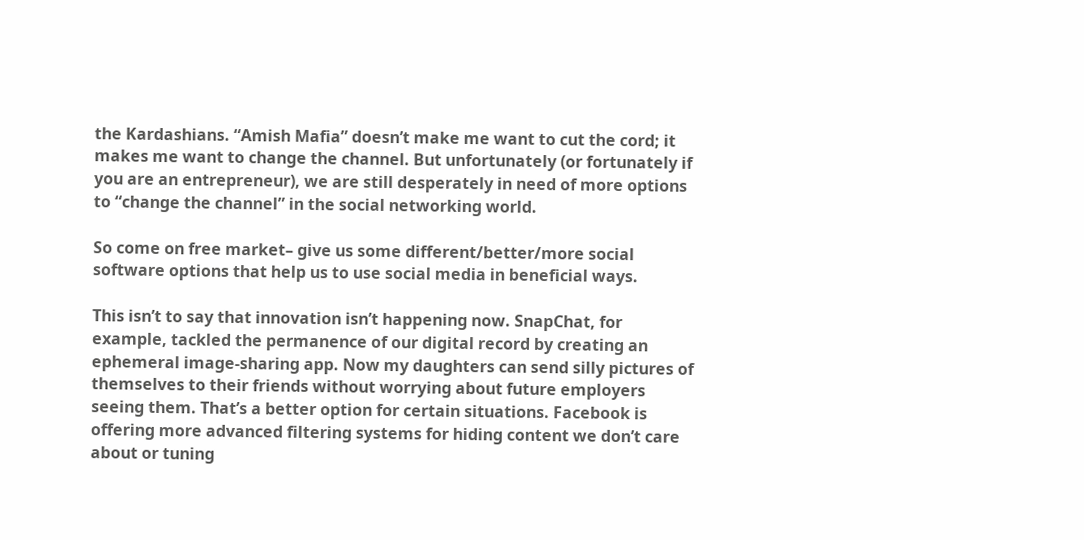the Kardashians. “Amish Mafia” doesn’t make me want to cut the cord; it makes me want to change the channel. But unfortunately (or fortunately if you are an entrepreneur), we are still desperately in need of more options to “change the channel” in the social networking world.

So come on free market– give us some different/better/more social software options that help us to use social media in beneficial ways.

This isn’t to say that innovation isn’t happening now. SnapChat, for example, tackled the permanence of our digital record by creating an ephemeral image-sharing app. Now my daughters can send silly pictures of themselves to their friends without worrying about future employers seeing them. That’s a better option for certain situations. Facebook is offering more advanced filtering systems for hiding content we don’t care about or tuning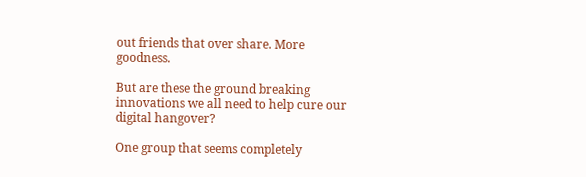out friends that over share. More goodness.

But are these the ground breaking innovations we all need to help cure our digital hangover?

One group that seems completely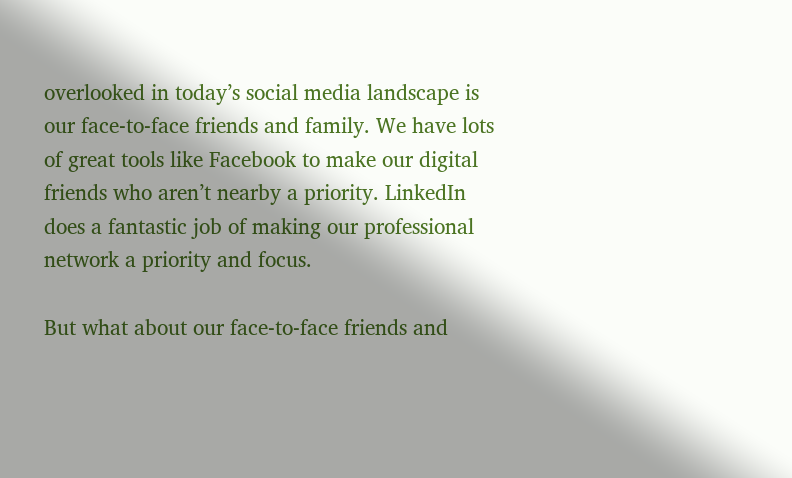overlooked in today’s social media landscape is our face-to-face friends and family. We have lots of great tools like Facebook to make our digital friends who aren’t nearby a priority. LinkedIn does a fantastic job of making our professional network a priority and focus.

But what about our face-to-face friends and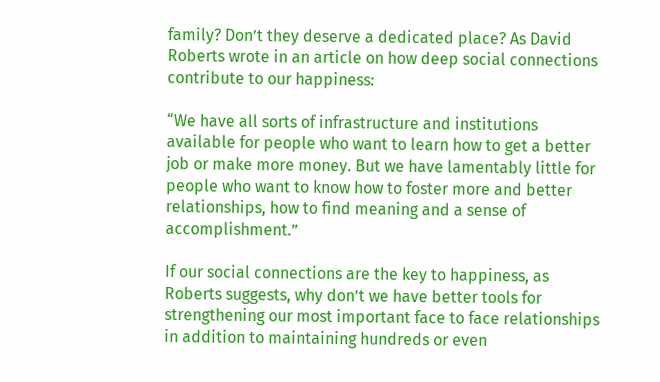family? Don’t they deserve a dedicated place? As David Roberts wrote in an article on how deep social connections contribute to our happiness:

“We have all sorts of infrastructure and institutions available for people who want to learn how to get a better job or make more money. But we have lamentably little for people who want to know how to foster more and better relationships, how to find meaning and a sense of accomplishment.”

If our social connections are the key to happiness, as Roberts suggests, why don’t we have better tools for strengthening our most important face to face relationships in addition to maintaining hundreds or even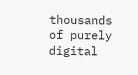thousands of purely digital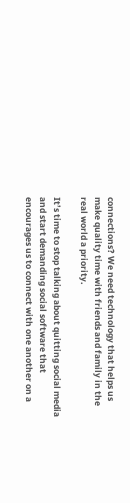connections? We need technology that helps us make quality time with friends and family in the real world a priority.

It’s time to stop talking about quitting social media and start demanding social software that encourages us to connect with one another on a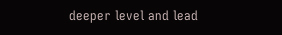deeper level and lead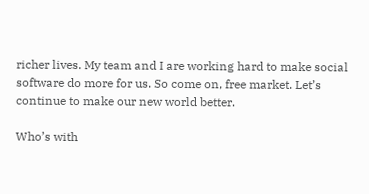richer lives. My team and I are working hard to make social software do more for us. So come on, free market. Let’s continue to make our new world better.

Who’s with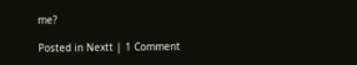me?

Posted in Nextt | 1 Comment